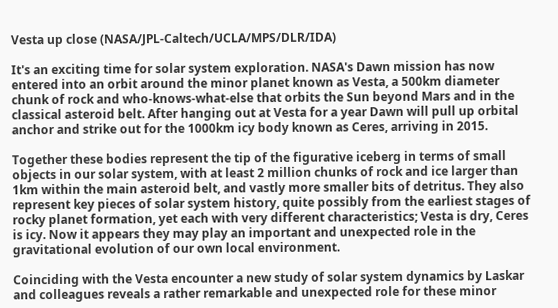Vesta up close (NASA/JPL-Caltech/UCLA/MPS/DLR/IDA)

It's an exciting time for solar system exploration. NASA's Dawn mission has now entered into an orbit around the minor planet known as Vesta, a 500km diameter chunk of rock and who-knows-what-else that orbits the Sun beyond Mars and in the classical asteroid belt. After hanging out at Vesta for a year Dawn will pull up orbital anchor and strike out for the 1000km icy body known as Ceres, arriving in 2015.

Together these bodies represent the tip of the figurative iceberg in terms of small objects in our solar system, with at least 2 million chunks of rock and ice larger than 1km within the main asteroid belt, and vastly more smaller bits of detritus. They also represent key pieces of solar system history, quite possibly from the earliest stages of rocky planet formation, yet each with very different characteristics; Vesta is dry, Ceres is icy. Now it appears they may play an important and unexpected role in the gravitational evolution of our own local environment.

Coinciding with the Vesta encounter a new study of solar system dynamics by Laskar and colleagues reveals a rather remarkable and unexpected role for these minor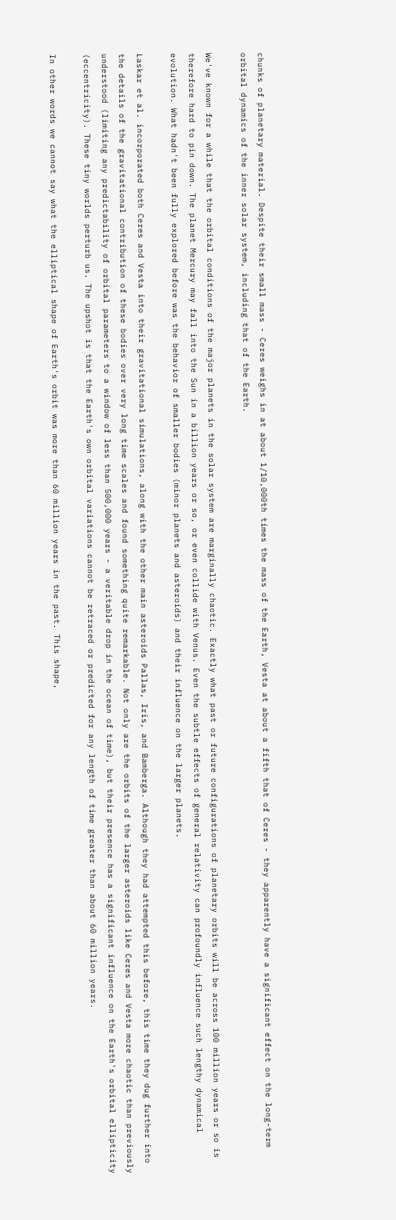chunks of planetary material. Despite their small mass - Ceres weighs in at about 1/10,000th times the mass of the Earth, Vesta at about a fifth that of Ceres - they apparently have a significant effect on the long-term orbital dynamics of the inner solar system, including that of the Earth.

We've known for a while that the orbital conditions of the major planets in the solar system are marginally chaotic. Exactly what past or future configurations of planetary orbits will be across 100 million years or so is therefore hard to pin down. The planet Mercury may fall into the Sun in a billion years or so, or even collide with Venus. Even the subtle effects of general relativity can profoundly influence such lengthy dynamical evolution. What hadn't been fully explored before was the behavior of smaller bodies (minor planets and asteroids) and their influence on the larger planets.

Laskar et al. incorporated both Ceres and Vesta into their gravitational simulations, along with the other main asteroids Pallas, Iris, and Bamberga. Although they had attempted this before, this time they dug further into the details of the gravitational contribution of these bodies over very long time scales and found something quite remarkable. Not only are the orbits of the larger asteroids like Ceres and Vesta more chaotic than previously understood (limiting any predictability of orbital parameters to a window of less than 500,000 years - a veritable drop in the ocean of time), but their presence has a significant influence on the Earth's orbital ellipticity (eccentricity). These tiny worlds perturb us. The upshot is that the Earth's own orbital variations cannot be retraced or predicted for any length of time greater than about 60 million years.

In other words we cannot say what the elliptical shape of Earth's orbit was more than 60 million years in the past. This shape,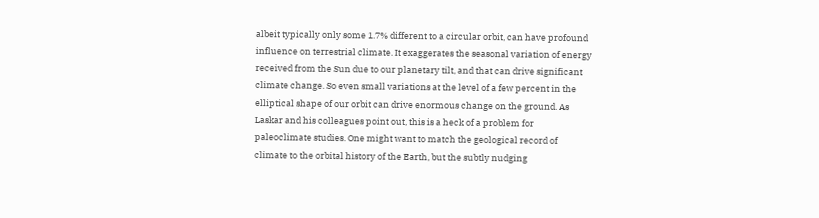albeit typically only some 1.7% different to a circular orbit, can have profound influence on terrestrial climate. It exaggerates the seasonal variation of energy received from the Sun due to our planetary tilt, and that can drive significant climate change. So even small variations at the level of a few percent in the elliptical shape of our orbit can drive enormous change on the ground. As Laskar and his colleagues point out, this is a heck of a problem for paleoclimate studies. One might want to match the geological record of climate to the orbital history of the Earth, but the subtly nudging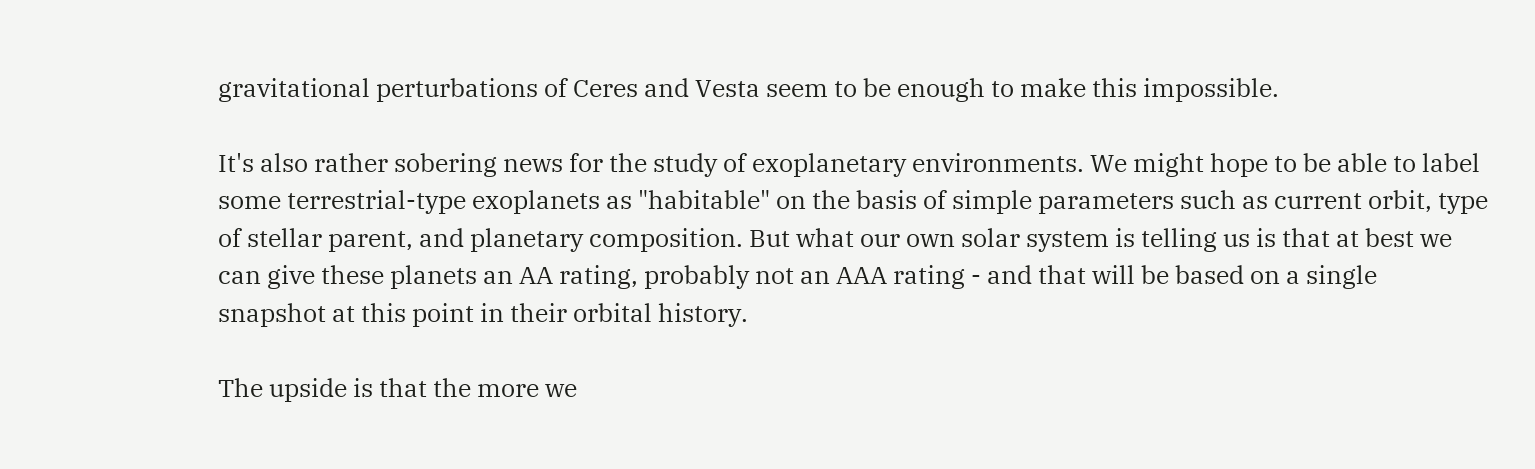gravitational perturbations of Ceres and Vesta seem to be enough to make this impossible.

It's also rather sobering news for the study of exoplanetary environments. We might hope to be able to label some terrestrial-type exoplanets as "habitable" on the basis of simple parameters such as current orbit, type of stellar parent, and planetary composition. But what our own solar system is telling us is that at best we can give these planets an AA rating, probably not an AAA rating - and that will be based on a single snapshot at this point in their orbital history.

The upside is that the more we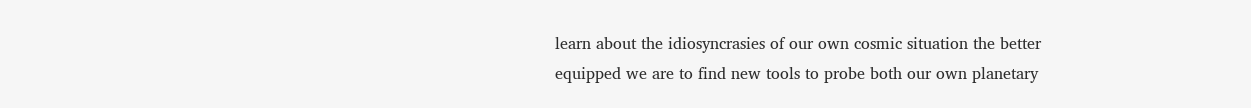learn about the idiosyncrasies of our own cosmic situation the better equipped we are to find new tools to probe both our own planetary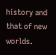history and that of new worlds.